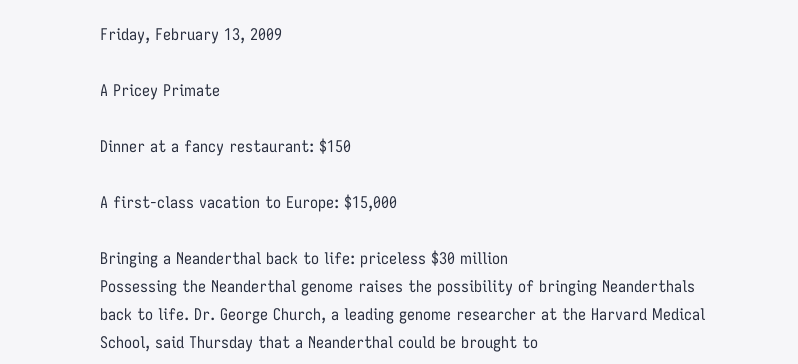Friday, February 13, 2009

A Pricey Primate

Dinner at a fancy restaurant: $150

A first-class vacation to Europe: $15,000

Bringing a Neanderthal back to life: priceless $30 million
Possessing the Neanderthal genome raises the possibility of bringing Neanderthals back to life. Dr. George Church, a leading genome researcher at the Harvard Medical School, said Thursday that a Neanderthal could be brought to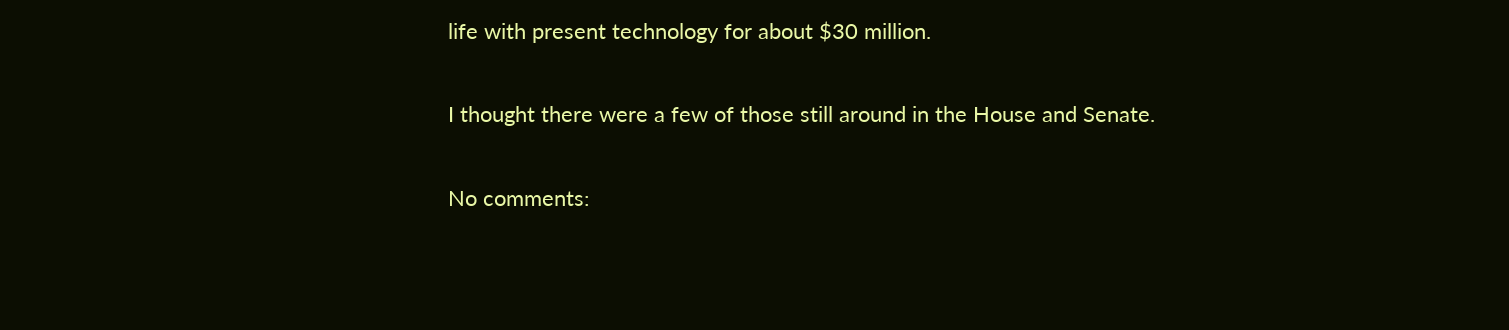life with present technology for about $30 million.

I thought there were a few of those still around in the House and Senate.

No comments: